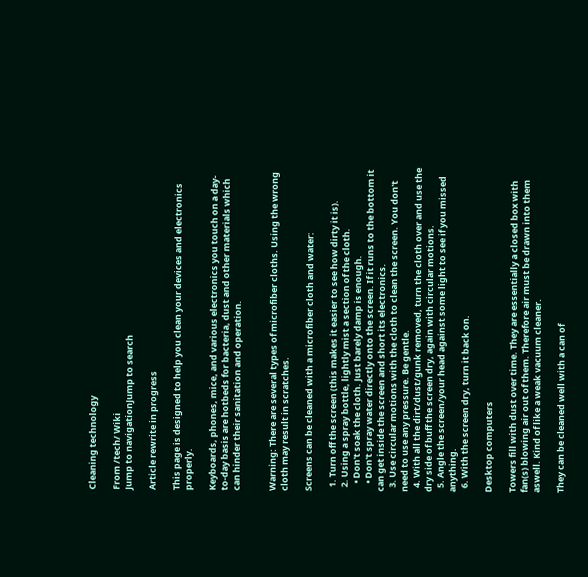Cleaning technology

From /tech/ Wiki
Jump to navigationJump to search

Article rewrite in progress

This page is designed to help you clean your devices and electronics properly.

Keyboards, phones, mice, and various electronics you touch on a day-to-day basis are hotbeds for bacteria, dust and other materials which can hinder their sanitation and operation.


Warning: There are several types of microfiber cloths. Using the wrong cloth may result in scratches.

Screens can be cleaned with a microfiber cloth and water:

  1. Turn off the screen (this makes it easier to see how dirty it is).
  2. Using a spray bottle, lightly mist a section of the cloth.
    • Don't soak the cloth. Just barely damp is enough.
    • Don't spray water directly onto the screen. If it runs to the bottom it can get inside the screen and short its electronics.
  3. Use circular motions with the cloth to clean the screen. You don't need to use any pressure. Be gentle.
  4. With all the dirt/dust/gunk removed, turn the cloth over and use the dry side of buff the screen dry, again with circular motions.
  5. Angle the screen/your head against some light to see if you missed anything.
  6. With the screen dry, turn it back on.

Desktop computers

Towers fill with dust over time. They are essentially a closed box with fan(s) blowing air out of them. Therefore air must be drawn into them aswell. Kind of like a weak vacuum cleaner.

They can be cleaned well with a can of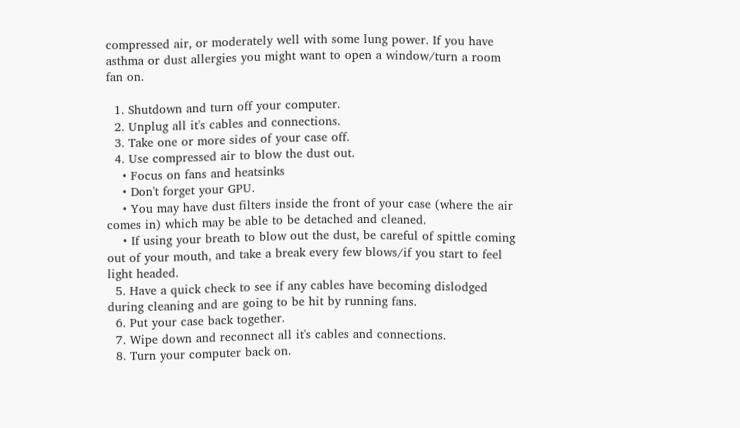compressed air, or moderately well with some lung power. If you have asthma or dust allergies you might want to open a window/turn a room fan on.

  1. Shutdown and turn off your computer.
  2. Unplug all it's cables and connections.
  3. Take one or more sides of your case off.
  4. Use compressed air to blow the dust out.
    • Focus on fans and heatsinks
    • Don't forget your GPU.
    • You may have dust filters inside the front of your case (where the air comes in) which may be able to be detached and cleaned.
    • If using your breath to blow out the dust, be careful of spittle coming out of your mouth, and take a break every few blows/if you start to feel light headed.
  5. Have a quick check to see if any cables have becoming dislodged during cleaning and are going to be hit by running fans.
  6. Put your case back together.
  7. Wipe down and reconnect all it's cables and connections.
  8. Turn your computer back on.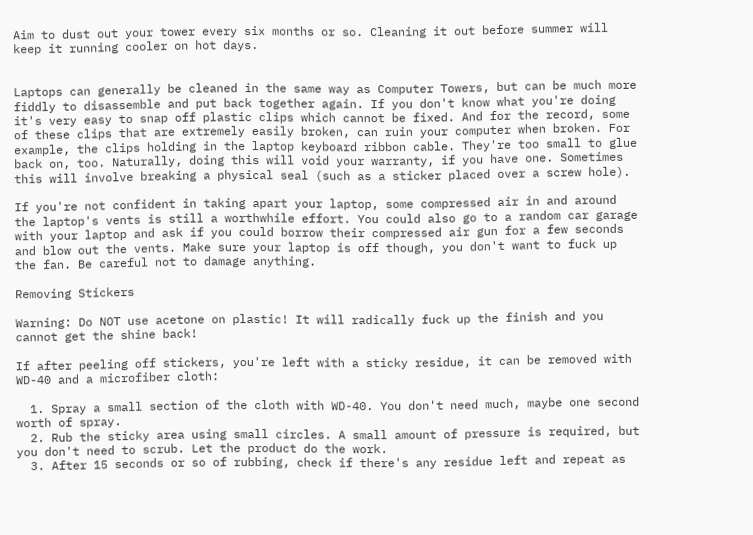Aim to dust out your tower every six months or so. Cleaning it out before summer will keep it running cooler on hot days.


Laptops can generally be cleaned in the same way as Computer Towers, but can be much more fiddly to disassemble and put back together again. If you don't know what you're doing it's very easy to snap off plastic clips which cannot be fixed. And for the record, some of these clips that are extremely easily broken, can ruin your computer when broken. For example, the clips holding in the laptop keyboard ribbon cable. They're too small to glue back on, too. Naturally, doing this will void your warranty, if you have one. Sometimes this will involve breaking a physical seal (such as a sticker placed over a screw hole).

If you're not confident in taking apart your laptop, some compressed air in and around the laptop's vents is still a worthwhile effort. You could also go to a random car garage with your laptop and ask if you could borrow their compressed air gun for a few seconds and blow out the vents. Make sure your laptop is off though, you don't want to fuck up the fan. Be careful not to damage anything.

Removing Stickers

Warning: Do NOT use acetone on plastic! It will radically fuck up the finish and you cannot get the shine back!

If after peeling off stickers, you're left with a sticky residue, it can be removed with WD-40 and a microfiber cloth:

  1. Spray a small section of the cloth with WD-40. You don't need much, maybe one second worth of spray.
  2. Rub the sticky area using small circles. A small amount of pressure is required, but you don't need to scrub. Let the product do the work.
  3. After 15 seconds or so of rubbing, check if there's any residue left and repeat as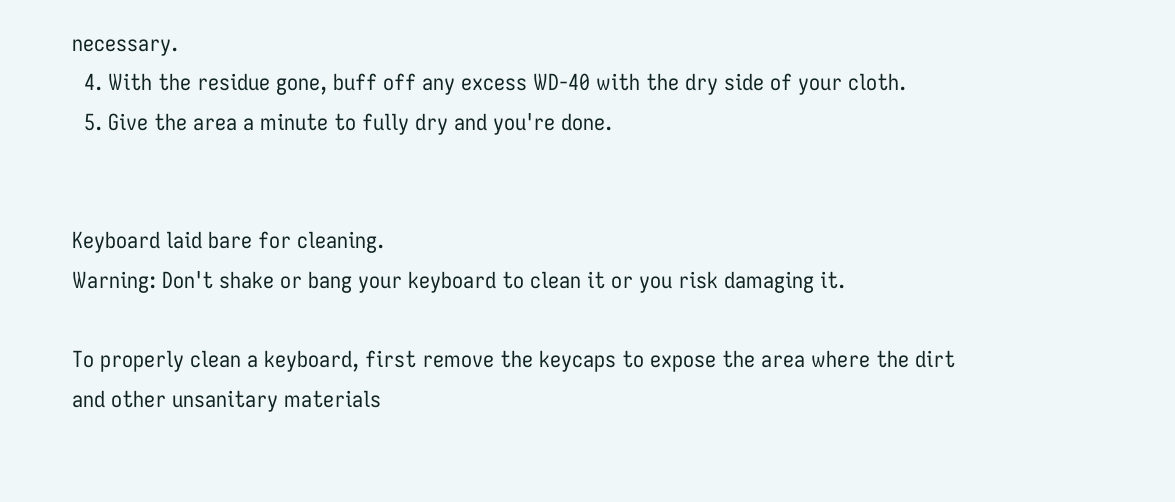necessary.
  4. With the residue gone, buff off any excess WD-40 with the dry side of your cloth.
  5. Give the area a minute to fully dry and you're done.


Keyboard laid bare for cleaning.
Warning: Don't shake or bang your keyboard to clean it or you risk damaging it.

To properly clean a keyboard, first remove the keycaps to expose the area where the dirt and other unsanitary materials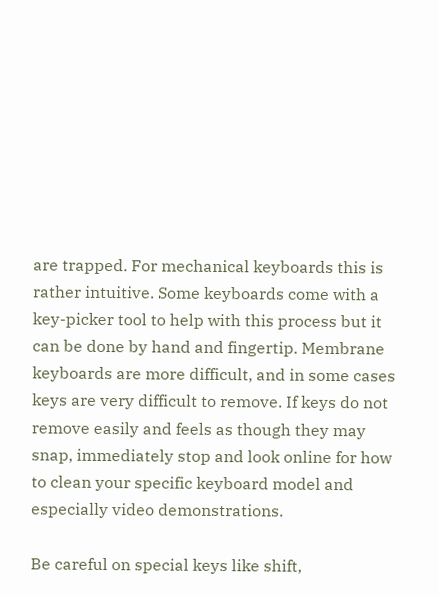are trapped. For mechanical keyboards this is rather intuitive. Some keyboards come with a key-picker tool to help with this process but it can be done by hand and fingertip. Membrane keyboards are more difficult, and in some cases keys are very difficult to remove. If keys do not remove easily and feels as though they may snap, immediately stop and look online for how to clean your specific keyboard model and especially video demonstrations.

Be careful on special keys like shift,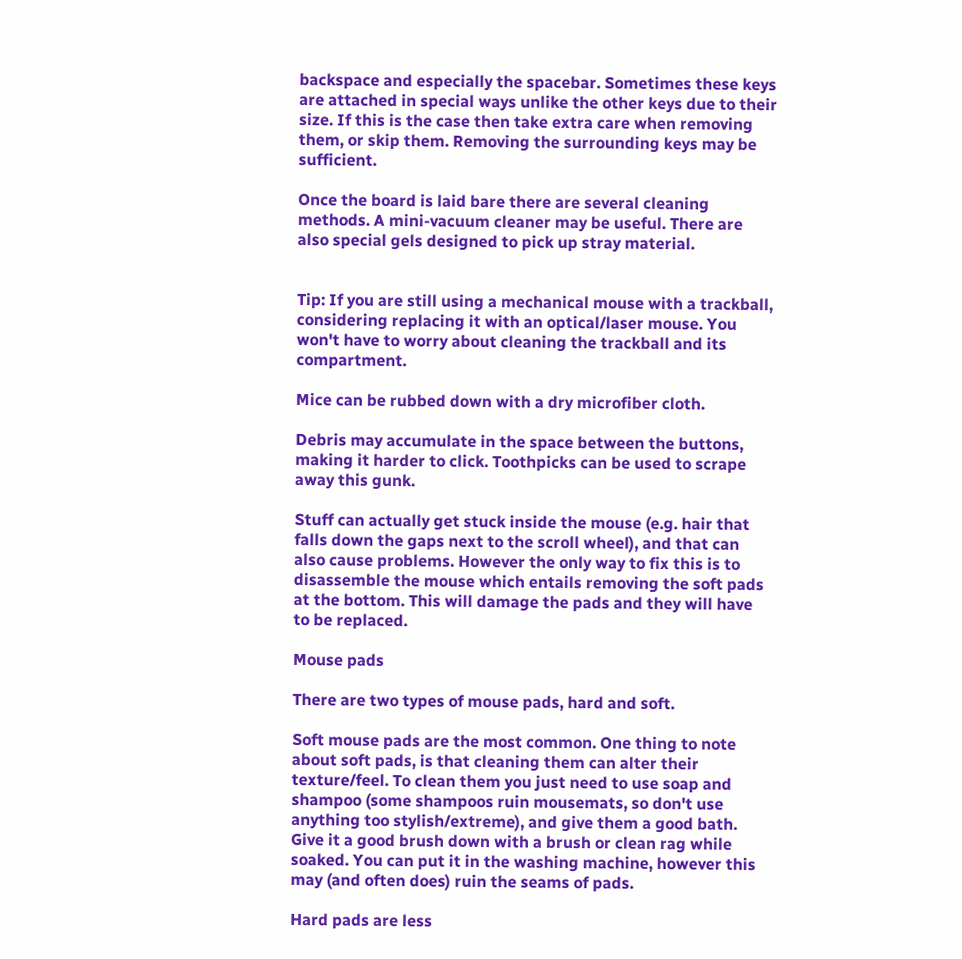backspace and especially the spacebar. Sometimes these keys are attached in special ways unlike the other keys due to their size. If this is the case then take extra care when removing them, or skip them. Removing the surrounding keys may be sufficient.

Once the board is laid bare there are several cleaning methods. A mini-vacuum cleaner may be useful. There are also special gels designed to pick up stray material.


Tip: If you are still using a mechanical mouse with a trackball, considering replacing it with an optical/laser mouse. You won't have to worry about cleaning the trackball and its compartment.

Mice can be rubbed down with a dry microfiber cloth.

Debris may accumulate in the space between the buttons, making it harder to click. Toothpicks can be used to scrape away this gunk.

Stuff can actually get stuck inside the mouse (e.g. hair that falls down the gaps next to the scroll wheel), and that can also cause problems. However the only way to fix this is to disassemble the mouse which entails removing the soft pads at the bottom. This will damage the pads and they will have to be replaced.

Mouse pads

There are two types of mouse pads, hard and soft.

Soft mouse pads are the most common. One thing to note about soft pads, is that cleaning them can alter their texture/feel. To clean them you just need to use soap and shampoo (some shampoos ruin mousemats, so don't use anything too stylish/extreme), and give them a good bath. Give it a good brush down with a brush or clean rag while soaked. You can put it in the washing machine, however this may (and often does) ruin the seams of pads.

Hard pads are less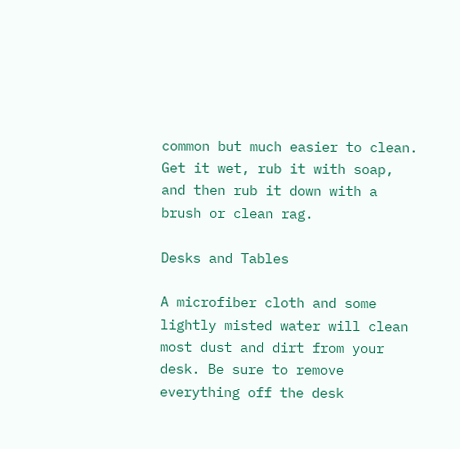common but much easier to clean. Get it wet, rub it with soap, and then rub it down with a brush or clean rag.

Desks and Tables

A microfiber cloth and some lightly misted water will clean most dust and dirt from your desk. Be sure to remove everything off the desk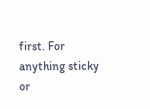first. For anything sticky or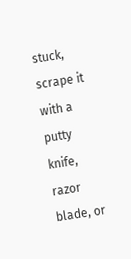stuck, scrape it with a putty knife, razor blade, or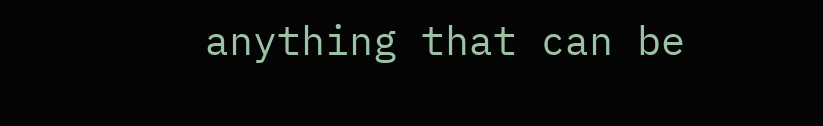anything that can be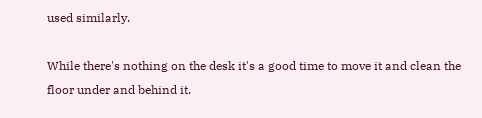used similarly.

While there's nothing on the desk it's a good time to move it and clean the floor under and behind it.